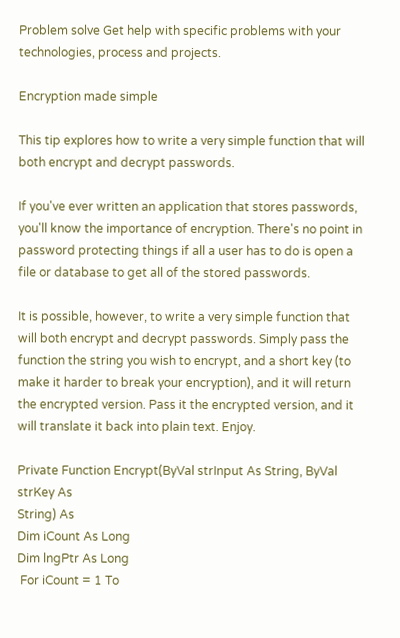Problem solve Get help with specific problems with your technologies, process and projects.

Encryption made simple

This tip explores how to write a very simple function that will both encrypt and decrypt passwords.

If you've ever written an application that stores passwords, you'll know the importance of encryption. There's no point in password protecting things if all a user has to do is open a file or database to get all of the stored passwords.

It is possible, however, to write a very simple function that will both encrypt and decrypt passwords. Simply pass the function the string you wish to encrypt, and a short key (to make it harder to break your encryption), and it will return the encrypted version. Pass it the encrypted version, and it will translate it back into plain text. Enjoy.

Private Function Encrypt(ByVal strInput As String, ByVal strKey As
String) As
Dim iCount As Long
Dim lngPtr As Long
 For iCount = 1 To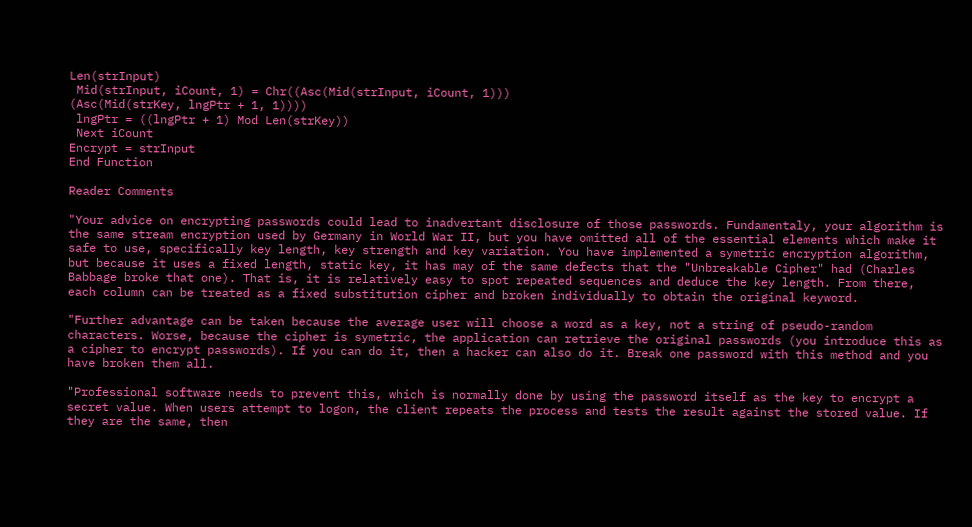Len(strInput)
 Mid(strInput, iCount, 1) = Chr((Asc(Mid(strInput, iCount, 1)))
(Asc(Mid(strKey, lngPtr + 1, 1))))
 lngPtr = ((lngPtr + 1) Mod Len(strKey))
 Next iCount
Encrypt = strInput
End Function

Reader Comments

"Your advice on encrypting passwords could lead to inadvertant disclosure of those passwords. Fundamentaly, your algorithm is the same stream encryption used by Germany in World War II, but you have omitted all of the essential elements which make it safe to use, specifically key length, key strength and key variation. You have implemented a symetric encryption algorithm, but because it uses a fixed length, static key, it has may of the same defects that the "Unbreakable Cipher" had (Charles Babbage broke that one). That is, it is relatively easy to spot repeated sequences and deduce the key length. From there, each column can be treated as a fixed substitution cipher and broken individually to obtain the original keyword.

"Further advantage can be taken because the average user will choose a word as a key, not a string of pseudo-random characters. Worse, because the cipher is symetric, the application can retrieve the original passwords (you introduce this as a cipher to encrypt passwords). If you can do it, then a hacker can also do it. Break one password with this method and you have broken them all.

"Professional software needs to prevent this, which is normally done by using the password itself as the key to encrypt a secret value. When users attempt to logon, the client repeats the process and tests the result against the stored value. If they are the same, then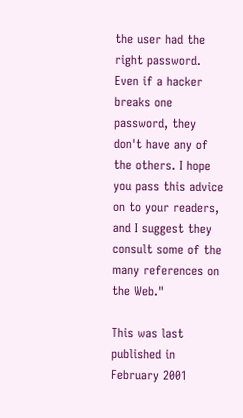the user had the right password. Even if a hacker breaks one password, they don't have any of the others. I hope you pass this advice on to your readers, and I suggest they consult some of the many references on the Web."

This was last published in February 2001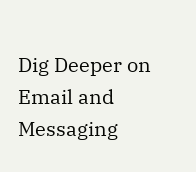Dig Deeper on Email and Messaging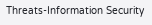Threats-Information Security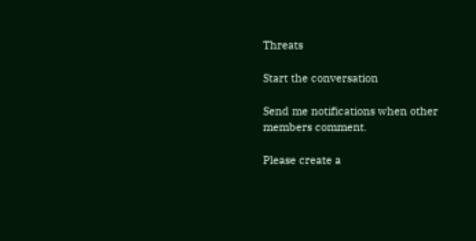Threats

Start the conversation

Send me notifications when other members comment.

Please create a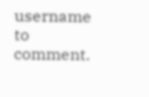username to comment.